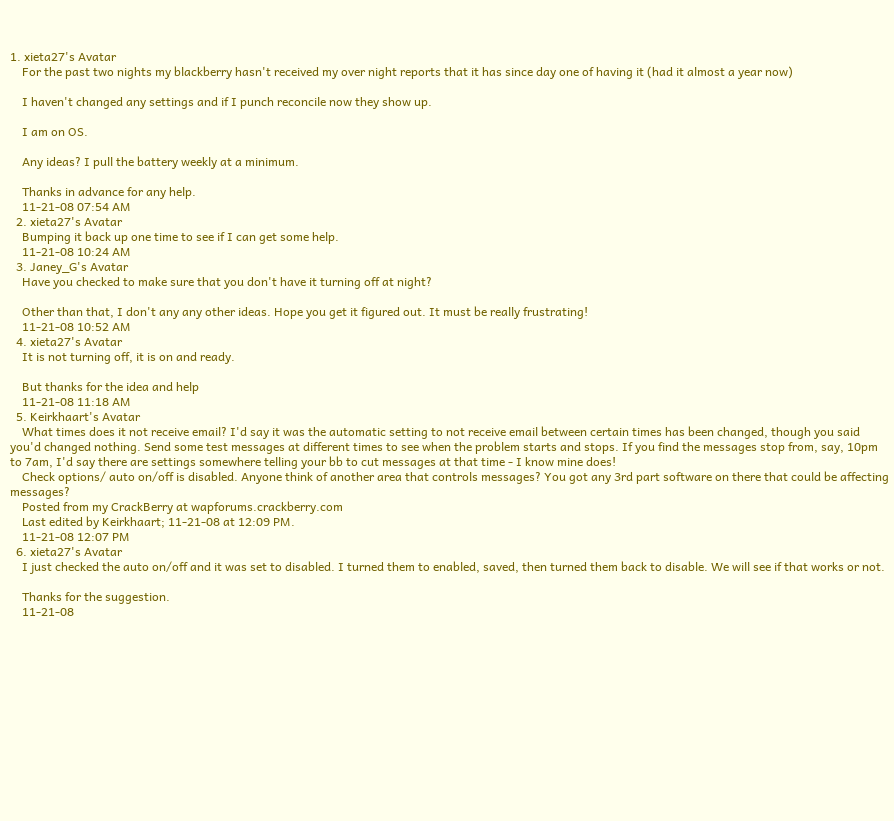1. xieta27's Avatar
    For the past two nights my blackberry hasn't received my over night reports that it has since day one of having it (had it almost a year now)

    I haven't changed any settings and if I punch reconcile now they show up.

    I am on OS.

    Any ideas? I pull the battery weekly at a minimum.

    Thanks in advance for any help.
    11-21-08 07:54 AM
  2. xieta27's Avatar
    Bumping it back up one time to see if I can get some help.
    11-21-08 10:24 AM
  3. Janey_G's Avatar
    Have you checked to make sure that you don't have it turning off at night?

    Other than that, I don't any any other ideas. Hope you get it figured out. It must be really frustrating!
    11-21-08 10:52 AM
  4. xieta27's Avatar
    It is not turning off, it is on and ready.

    But thanks for the idea and help
    11-21-08 11:18 AM
  5. Keirkhaart's Avatar
    What times does it not receive email? I'd say it was the automatic setting to not receive email between certain times has been changed, though you said you'd changed nothing. Send some test messages at different times to see when the problem starts and stops. If you find the messages stop from, say, 10pm to 7am, I'd say there are settings somewhere telling your bb to cut messages at that time - I know mine does!
    Check options/ auto on/off is disabled. Anyone think of another area that controls messages? You got any 3rd part software on there that could be affecting messages?
    Posted from my CrackBerry at wapforums.crackberry.com
    Last edited by Keirkhaart; 11-21-08 at 12:09 PM.
    11-21-08 12:07 PM
  6. xieta27's Avatar
    I just checked the auto on/off and it was set to disabled. I turned them to enabled, saved, then turned them back to disable. We will see if that works or not.

    Thanks for the suggestion.
    11-21-08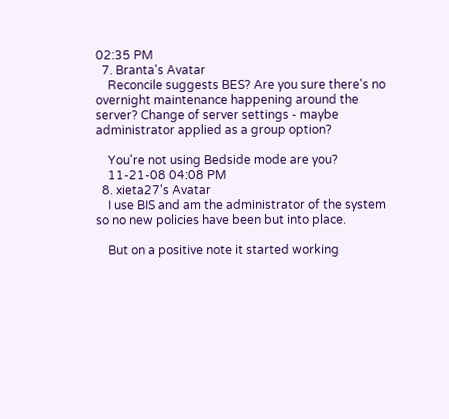02:35 PM
  7. Branta's Avatar
    Reconcile suggests BES? Are you sure there's no overnight maintenance happening around the server? Change of server settings - maybe administrator applied as a group option?

    You're not using Bedside mode are you?
    11-21-08 04:08 PM
  8. xieta27's Avatar
    I use BIS and am the administrator of the system so no new policies have been but into place.

    But on a positive note it started working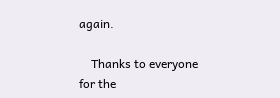again.

    Thanks to everyone for the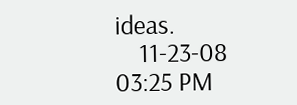ideas.
    11-23-08 03:25 PM